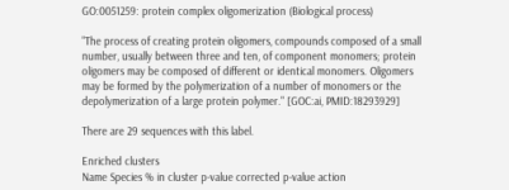GO:0051259: protein complex oligomerization (Biological process)

"The process of creating protein oligomers, compounds composed of a small number, usually between three and ten, of component monomers; protein oligomers may be composed of different or identical monomers. Oligomers may be formed by the polymerization of a number of monomers or the depolymerization of a large protein polymer." [GOC:ai, PMID:18293929]

There are 29 sequences with this label.

Enriched clusters
Name Species % in cluster p-value corrected p-value action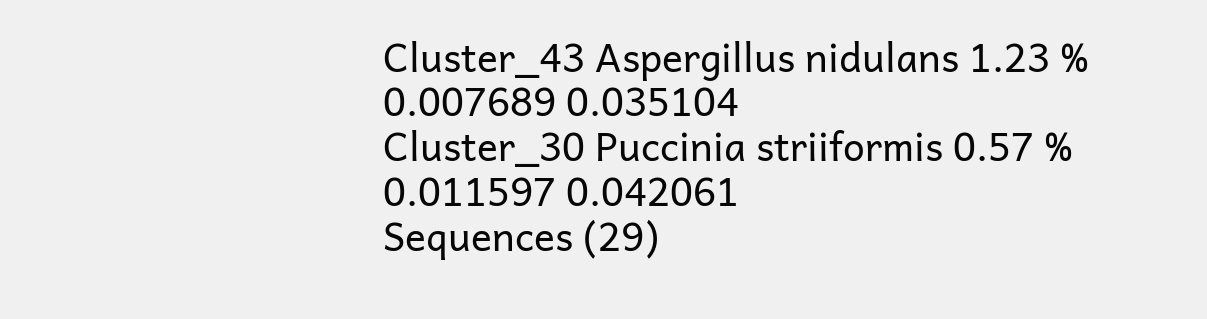Cluster_43 Aspergillus nidulans 1.23 % 0.007689 0.035104
Cluster_30 Puccinia striiformis 0.57 % 0.011597 0.042061
Sequences (29)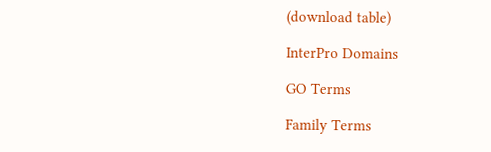(download table)

InterPro Domains

GO Terms

Family Terms